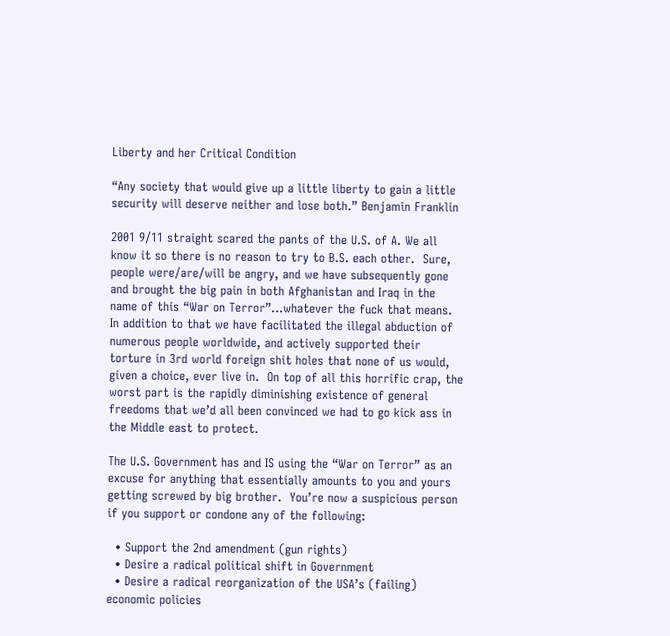Liberty and her Critical Condition

“Any society that would give up a little liberty to gain a little security will deserve neither and lose both.” Benjamin Franklin

2001 9/11 straight scared the pants of the U.S. of A. We all know it so there is no reason to try to B.S. each other.  Sure, people were/are/will be angry, and we have subsequently gone and brought the big pain in both Afghanistan and Iraq in the name of this “War on Terror”…whatever the fuck that means.  In addition to that we have facilitated the illegal abduction of numerous people worldwide, and actively supported their torture in 3rd world foreign shit holes that none of us would, given a choice, ever live in.  On top of all this horrific crap, the worst part is the rapidly diminishing existence of general freedoms that we’d all been convinced we had to go kick ass in the Middle east to protect.

The U.S. Government has and IS using the “War on Terror” as an excuse for anything that essentially amounts to you and yours getting screwed by big brother.  You’re now a suspicious person if you support or condone any of the following:

  • Support the 2nd amendment (gun rights)
  • Desire a radical political shift in Government
  • Desire a radical reorganization of the USA’s (failing) economic policies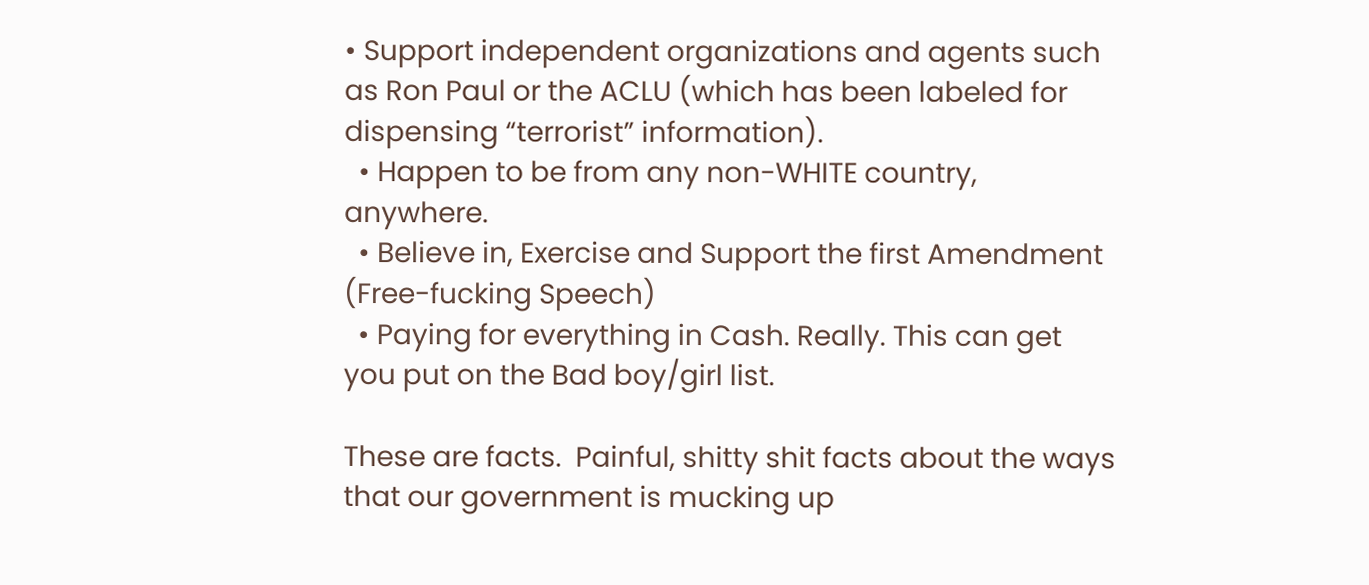• Support independent organizations and agents such as Ron Paul or the ACLU (which has been labeled for dispensing “terrorist” information).
  • Happen to be from any non-WHITE country, anywhere.
  • Believe in, Exercise and Support the first Amendment (Free-fucking Speech)
  • Paying for everything in Cash. Really. This can get you put on the Bad boy/girl list.

These are facts.  Painful, shitty shit facts about the ways that our government is mucking up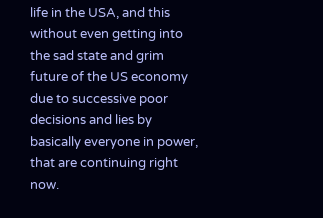life in the USA, and this without even getting into the sad state and grim future of the US economy due to successive poor decisions and lies by basically everyone in power, that are continuing right now.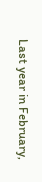Last year in February,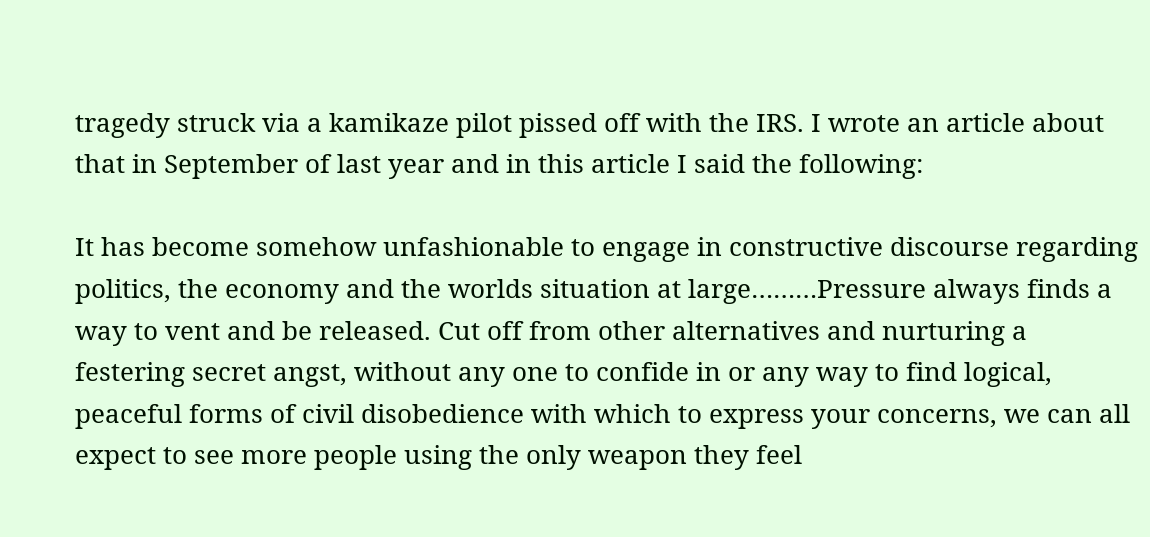tragedy struck via a kamikaze pilot pissed off with the IRS. I wrote an article about that in September of last year and in this article I said the following:

It has become somehow unfashionable to engage in constructive discourse regarding politics, the economy and the worlds situation at large………Pressure always finds a way to vent and be released. Cut off from other alternatives and nurturing a festering secret angst, without any one to confide in or any way to find logical, peaceful forms of civil disobedience with which to express your concerns, we can all expect to see more people using the only weapon they feel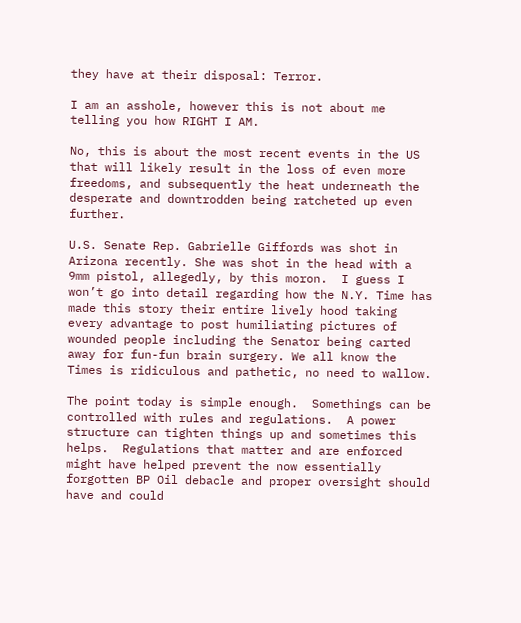they have at their disposal: Terror.

I am an asshole, however this is not about me telling you how RIGHT I AM.

No, this is about the most recent events in the US that will likely result in the loss of even more freedoms, and subsequently the heat underneath the desperate and downtrodden being ratcheted up even further.

U.S. Senate Rep. Gabrielle Giffords was shot in Arizona recently. She was shot in the head with a 9mm pistol, allegedly, by this moron.  I guess I won’t go into detail regarding how the N.Y. Time has made this story their entire lively hood taking every advantage to post humiliating pictures of wounded people including the Senator being carted away for fun-fun brain surgery. We all know the Times is ridiculous and pathetic, no need to wallow.

The point today is simple enough.  Somethings can be controlled with rules and regulations.  A power structure can tighten things up and sometimes this helps.  Regulations that matter and are enforced might have helped prevent the now essentially forgotten BP Oil debacle and proper oversight should have and could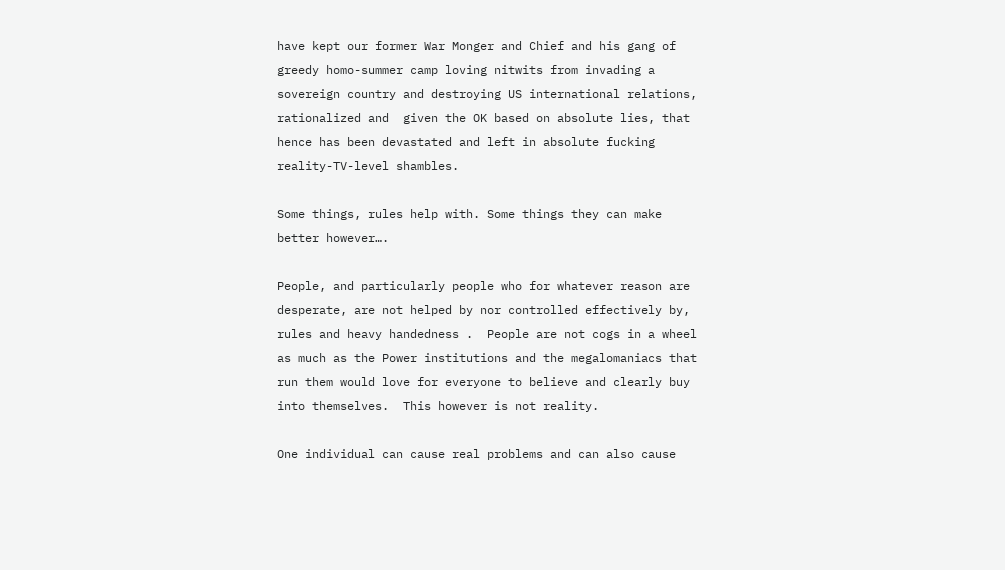have kept our former War Monger and Chief and his gang of greedy homo-summer camp loving nitwits from invading a sovereign country and destroying US international relations, rationalized and  given the OK based on absolute lies, that hence has been devastated and left in absolute fucking reality-TV-level shambles.

Some things, rules help with. Some things they can make better however….

People, and particularly people who for whatever reason are desperate, are not helped by nor controlled effectively by, rules and heavy handedness .  People are not cogs in a wheel as much as the Power institutions and the megalomaniacs that run them would love for everyone to believe and clearly buy into themselves.  This however is not reality.

One individual can cause real problems and can also cause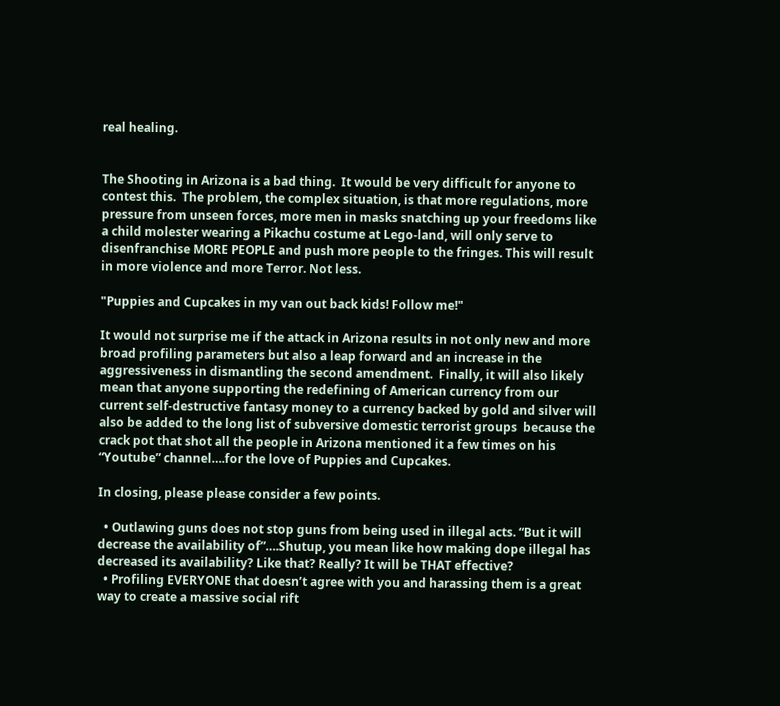real healing.


The Shooting in Arizona is a bad thing.  It would be very difficult for anyone to contest this.  The problem, the complex situation, is that more regulations, more pressure from unseen forces, more men in masks snatching up your freedoms like a child molester wearing a Pikachu costume at Lego-land, will only serve to disenfranchise MORE PEOPLE and push more people to the fringes. This will result in more violence and more Terror. Not less.

"Puppies and Cupcakes in my van out back kids! Follow me!"

It would not surprise me if the attack in Arizona results in not only new and more broad profiling parameters but also a leap forward and an increase in the aggressiveness in dismantling the second amendment.  Finally, it will also likely mean that anyone supporting the redefining of American currency from our current self-destructive fantasy money to a currency backed by gold and silver will also be added to the long list of subversive domestic terrorist groups  because the crack pot that shot all the people in Arizona mentioned it a few times on his “Youtube” channel….for the love of Puppies and Cupcakes.

In closing, please please consider a few points.

  • Outlawing guns does not stop guns from being used in illegal acts. “But it will decrease the availability of”….Shutup, you mean like how making dope illegal has decreased its availability? Like that? Really? It will be THAT effective?
  • Profiling EVERYONE that doesn’t agree with you and harassing them is a great way to create a massive social rift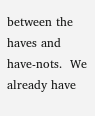between the haves and have-nots.  We already have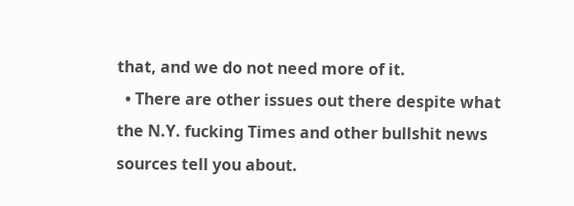that, and we do not need more of it.
  • There are other issues out there despite what the N.Y. fucking Times and other bullshit news sources tell you about.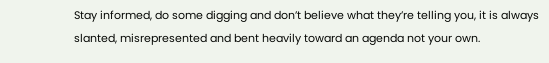Stay informed, do some digging and don’t believe what they’re telling you, it is always slanted, misrepresented and bent heavily toward an agenda not your own.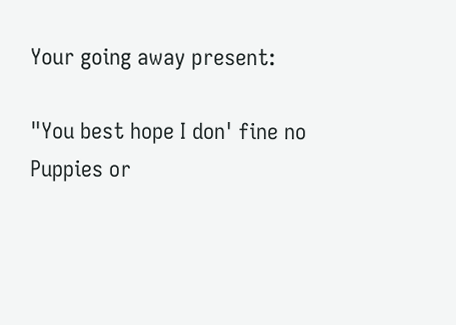Your going away present:

"You best hope I don' fine no Puppies or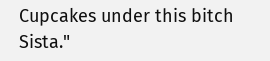Cupcakes under this bitch Sista."